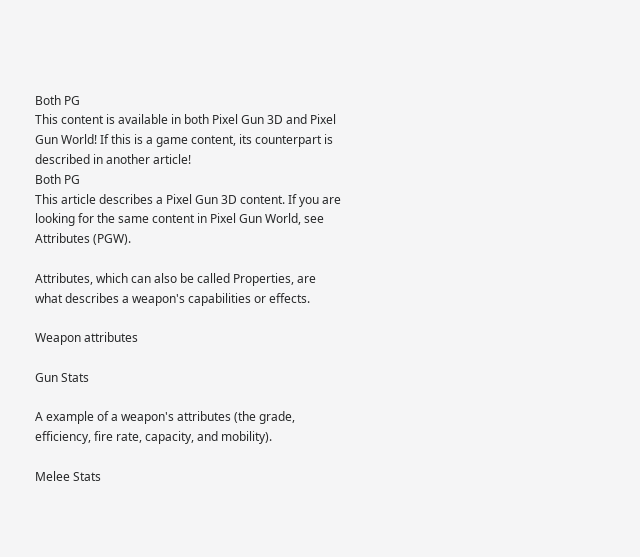Both PG
This content is available in both Pixel Gun 3D and Pixel Gun World! If this is a game content, its counterpart is described in another article!
Both PG
This article describes a Pixel Gun 3D content. If you are looking for the same content in Pixel Gun World, see Attributes (PGW).

Attributes, which can also be called Properties, are what describes a weapon's capabilities or effects.

Weapon attributes

Gun Stats

A example of a weapon's attributes (the grade, efficiency, fire rate, capacity, and mobility).

Melee Stats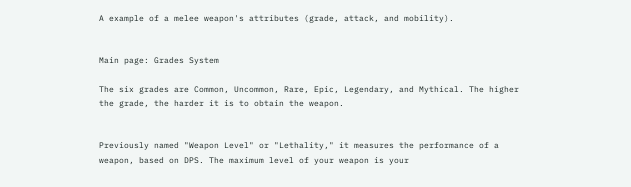A example of a melee weapon's attributes (grade, attack, and mobility).


Main page: Grades System

The six grades are Common, Uncommon, Rare, Epic, Legendary, and Mythical. The higher the grade, the harder it is to obtain the weapon.


Previously named "Weapon Level" or "Lethality," it measures the performance of a weapon, based on DPS. The maximum level of your weapon is your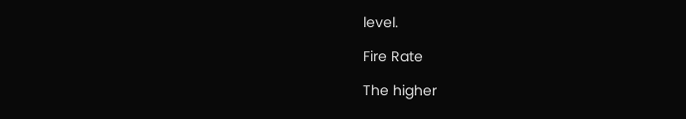level.

Fire Rate

The higher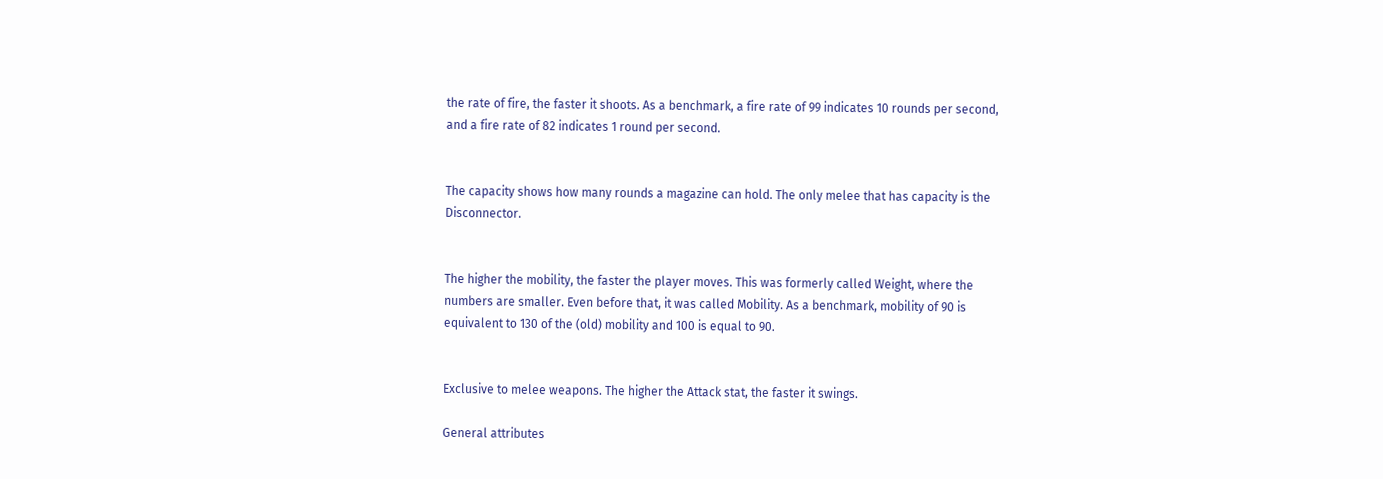the rate of fire, the faster it shoots. As a benchmark, a fire rate of 99 indicates 10 rounds per second, and a fire rate of 82 indicates 1 round per second.


The capacity shows how many rounds a magazine can hold. The only melee that has capacity is the Disconnector.


The higher the mobility, the faster the player moves. This was formerly called Weight, where the numbers are smaller. Even before that, it was called Mobility. As a benchmark, mobility of 90 is equivalent to 130 of the (old) mobility and 100 is equal to 90.


Exclusive to melee weapons. The higher the Attack stat, the faster it swings.

General attributes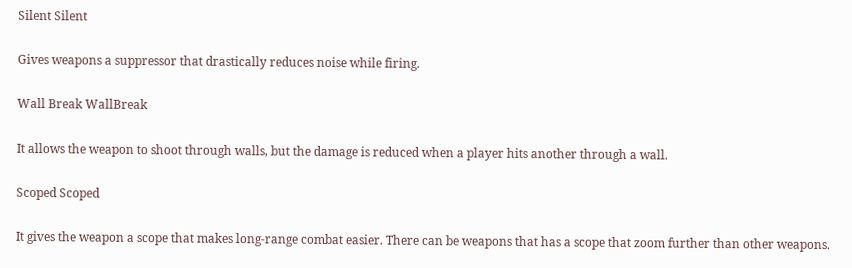Silent Silent

Gives weapons a suppressor that drastically reduces noise while firing.

Wall Break WallBreak

It allows the weapon to shoot through walls, but the damage is reduced when a player hits another through a wall.

Scoped Scoped

It gives the weapon a scope that makes long-range combat easier. There can be weapons that has a scope that zoom further than other weapons.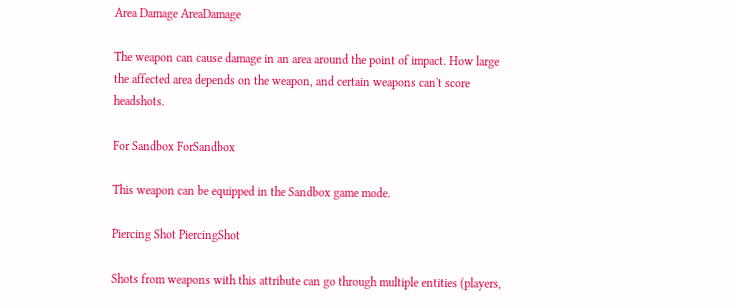Area Damage AreaDamage

The weapon can cause damage in an area around the point of impact. How large the affected area depends on the weapon, and certain weapons can't score headshots.

For Sandbox ForSandbox

This weapon can be equipped in the Sandbox game mode.

Piercing Shot PiercingShot

Shots from weapons with this attribute can go through multiple entities (players,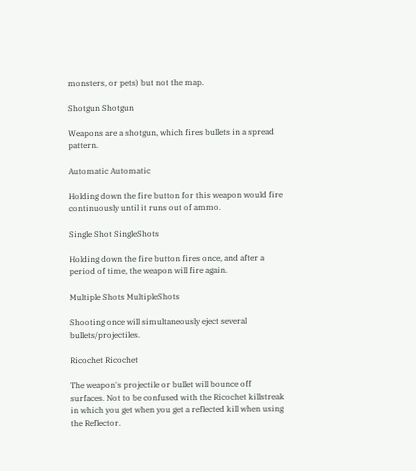monsters, or pets) but not the map.

Shotgun Shotgun

Weapons are a shotgun, which fires bullets in a spread pattern.

Automatic Automatic

Holding down the fire button for this weapon would fire continuously until it runs out of ammo.

Single Shot SingleShots

Holding down the fire button fires once, and after a period of time, the weapon will fire again.

Multiple Shots MultipleShots

Shooting once will simultaneously eject several bullets/projectiles.

Ricochet Ricochet

The weapon's projectile or bullet will bounce off surfaces. Not to be confused with the Ricochet killstreak in which you get when you get a reflected kill when using the Reflector.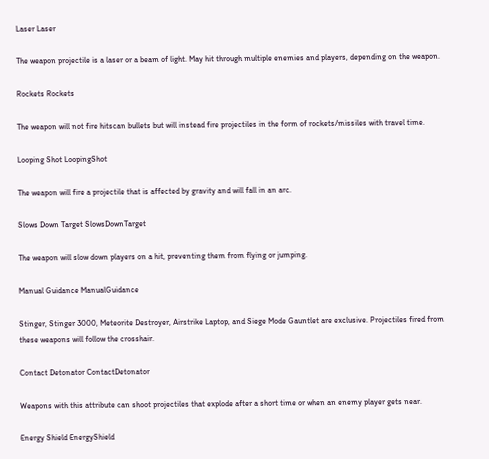Laser Laser

The weapon projectile is a laser or a beam of light. May hit through multiple enemies and players, depending on the weapon.

Rockets Rockets

The weapon will not fire hitscan bullets but will instead fire projectiles in the form of rockets/missiles with travel time.

Looping Shot LoopingShot

The weapon will fire a projectile that is affected by gravity and will fall in an arc.

Slows Down Target SlowsDownTarget

The weapon will slow down players on a hit, preventing them from flying or jumping.

Manual Guidance ManualGuidance

Stinger, Stinger 3000, Meteorite Destroyer, Airstrike Laptop, and Siege Mode Gauntlet are exclusive. Projectiles fired from these weapons will follow the crosshair.

Contact Detonator ContactDetonator

Weapons with this attribute can shoot projectiles that explode after a short time or when an enemy player gets near.

Energy Shield EnergyShield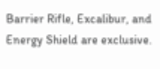Barrier Rifle, Excalibur, and Energy Shield are exclusive.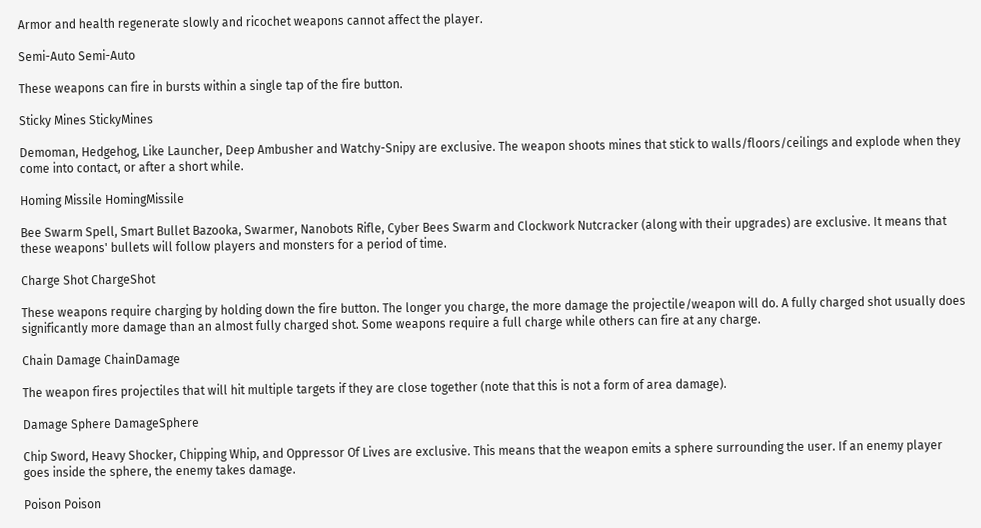Armor and health regenerate slowly and ricochet weapons cannot affect the player.

Semi-Auto Semi-Auto

These weapons can fire in bursts within a single tap of the fire button.

Sticky Mines StickyMines

Demoman, Hedgehog, Like Launcher, Deep Ambusher and Watchy-Snipy are exclusive. The weapon shoots mines that stick to walls/floors/ceilings and explode when they come into contact, or after a short while.

Homing Missile HomingMissile

Bee Swarm Spell, Smart Bullet Bazooka, Swarmer, Nanobots Rifle, Cyber Bees Swarm and Clockwork Nutcracker (along with their upgrades) are exclusive. It means that these weapons' bullets will follow players and monsters for a period of time.

Charge Shot ChargeShot

These weapons require charging by holding down the fire button. The longer you charge, the more damage the projectile/weapon will do. A fully charged shot usually does significantly more damage than an almost fully charged shot. Some weapons require a full charge while others can fire at any charge.

Chain Damage ChainDamage

The weapon fires projectiles that will hit multiple targets if they are close together (note that this is not a form of area damage).

Damage Sphere DamageSphere

Chip Sword, Heavy Shocker, Chipping Whip, and Oppressor Of Lives are exclusive. This means that the weapon emits a sphere surrounding the user. If an enemy player goes inside the sphere, the enemy takes damage.

Poison Poison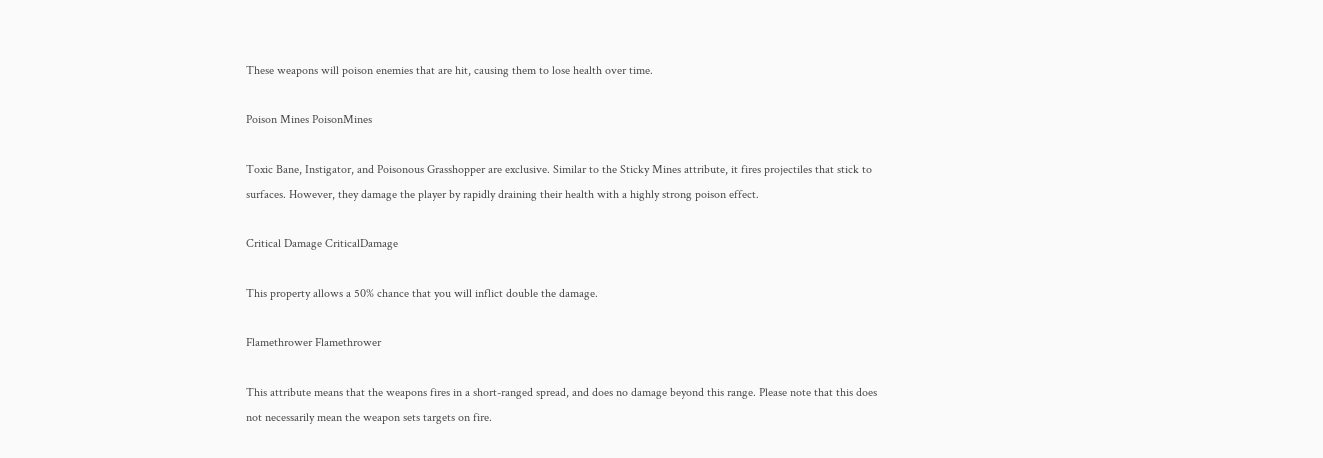These weapons will poison enemies that are hit, causing them to lose health over time.

Poison Mines PoisonMines

Toxic Bane, Instigator, and Poisonous Grasshopper are exclusive. Similar to the Sticky Mines attribute, it fires projectiles that stick to surfaces. However, they damage the player by rapidly draining their health with a highly strong poison effect.

Critical Damage CriticalDamage

This property allows a 50% chance that you will inflict double the damage.

Flamethrower Flamethrower

This attribute means that the weapons fires in a short-ranged spread, and does no damage beyond this range. Please note that this does not necessarily mean the weapon sets targets on fire.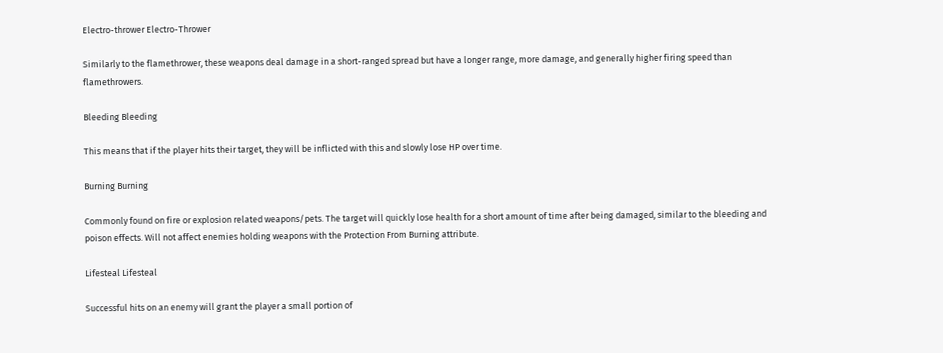Electro-thrower Electro-Thrower

Similarly to the flamethrower, these weapons deal damage in a short-ranged spread but have a longer range, more damage, and generally higher firing speed than flamethrowers.

Bleeding Bleeding

This means that if the player hits their target, they will be inflicted with this and slowly lose HP over time.

Burning Burning

Commonly found on fire or explosion related weapons/pets. The target will quickly lose health for a short amount of time after being damaged, similar to the bleeding and poison effects. Will not affect enemies holding weapons with the Protection From Burning attribute.

Lifesteal Lifesteal

Successful hits on an enemy will grant the player a small portion of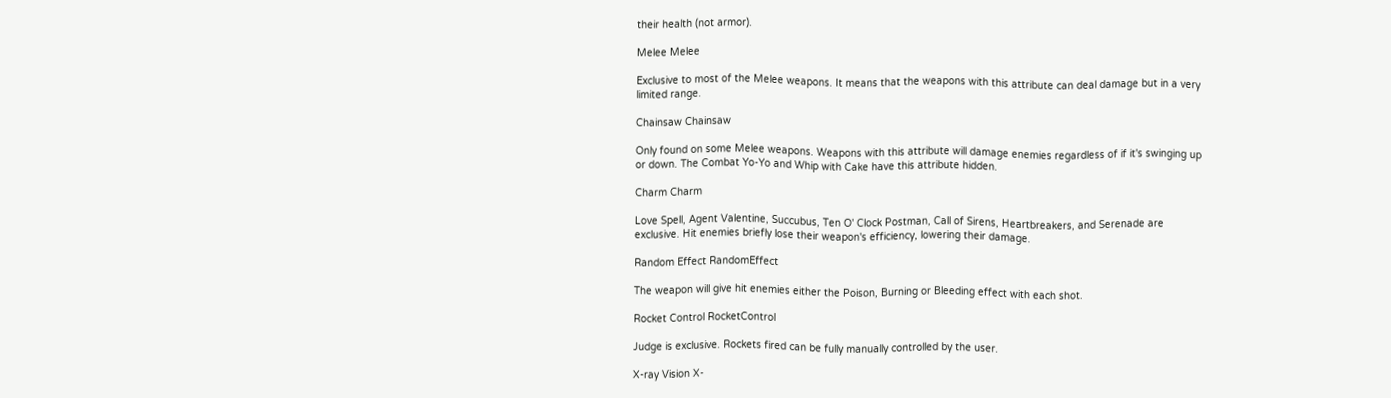their health (not armor).

Melee Melee

Exclusive to most of the Melee weapons. It means that the weapons with this attribute can deal damage but in a very limited range.

Chainsaw Chainsaw

Only found on some Melee weapons. Weapons with this attribute will damage enemies regardless of if it's swinging up or down. The Combat Yo-Yo and Whip with Cake have this attribute hidden.

Charm Charm

Love Spell, Agent Valentine, Succubus, Ten O' Clock Postman, Call of Sirens, Heartbreakers, and Serenade are exclusive. Hit enemies briefly lose their weapon's efficiency, lowering their damage.

Random Effect RandomEffect

The weapon will give hit enemies either the Poison, Burning or Bleeding effect with each shot.

Rocket Control RocketControl

Judge is exclusive. Rockets fired can be fully manually controlled by the user.

X-ray Vision X-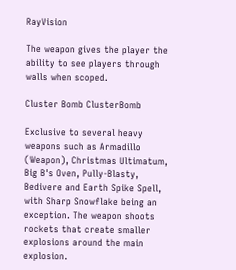RayVision

The weapon gives the player the ability to see players through walls when scoped.

Cluster Bomb ClusterBomb

Exclusive to several heavy weapons such as Armadillo (Weapon), Christmas Ultimatum, Big B's Oven, Pully-Blasty, Bedivere and Earth Spike Spell, with Sharp Snowflake being an exception. The weapon shoots rockets that create smaller explosions around the main explosion.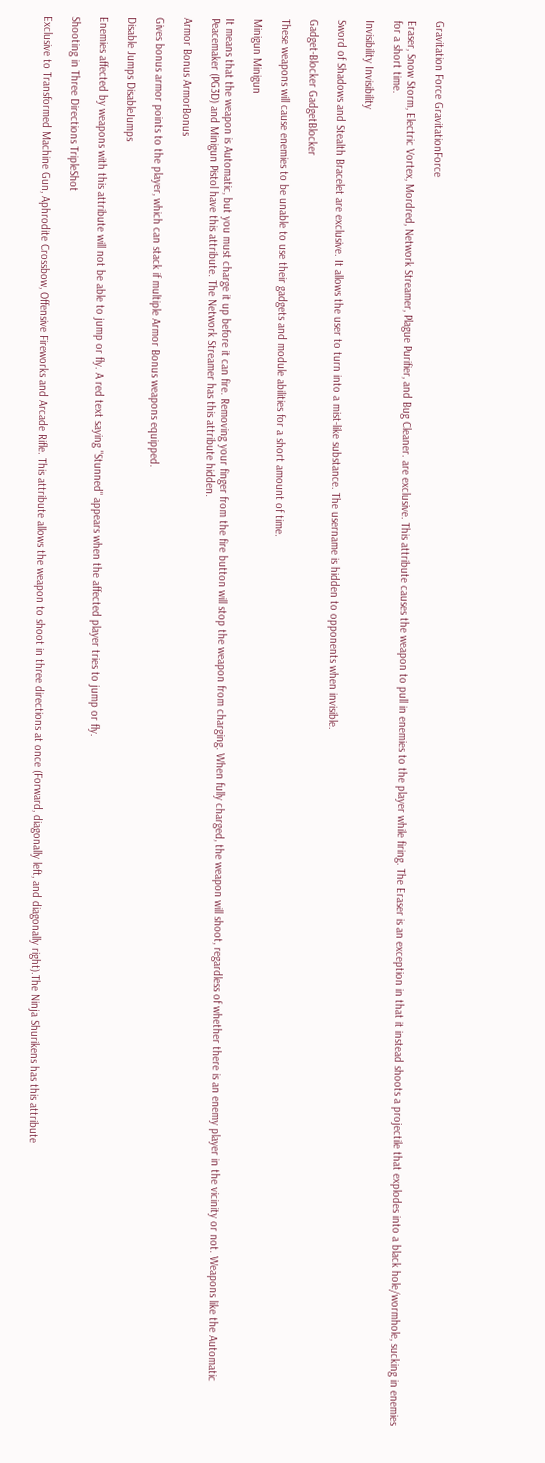Gravitation Force GravitationForce

Eraser, Snow Storm, Electric Vortex, Mordred, Network Streamer, Plague Purifier, and Bug Cleaner. are exclusive. This attribute causes the weapon to pull in enemies to the player while firing. The Eraser is an exception in that it instead shoots a projectile that explodes into a black hole/wormhole, sucking in enemies for a short time.

Invisibility Invisibility

Sword of Shadows and Stealth Bracelet are exclusive. It allows the user to turn into a mist-like substance. The username is hidden to opponents when invisible.

Gadget-Blocker GadgetBlocker

These weapons will cause enemies to be unable to use their gadgets and module abilities for a short amount of time.

Minigun Minigun

It means that the weapon is Automatic, but you must charge it up before it can fire. Removing your finger from the fire button will stop the weapon from charging. When fully charged, the weapon will shoot, regardless of whether there is an enemy player in the vicinity or not. Weapons like the Automatic Peacemaker (PG3D) and Minigun Pistol have this attribute. The Network Streamer has this attribute hidden.

Armor Bonus ArmorBonus

Gives bonus armor points to the player, which can stack if multiple Armor Bonus weapons equipped.

Disable Jumps DisableJumps

Enemies affected by weapons with this attribute will not be able to jump or fly. A red text saying "Stunned" appears when the affected player tries to jump or fly.

Shooting in Three Directions TripleShot

Exclusive to Transformed Machine Gun, Aphrodite Crossbow, Offensive Fireworks and Arcade Rifle. This attribute allows the weapon to shoot in three directions at once (Forward, diagonally left, and diagonally right).The Ninja Shurikens has this attribute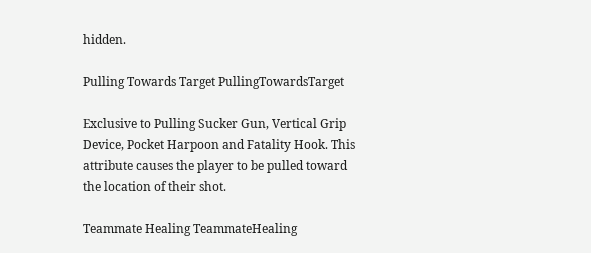hidden.

Pulling Towards Target PullingTowardsTarget

Exclusive to Pulling Sucker Gun, Vertical Grip Device, Pocket Harpoon and Fatality Hook. This attribute causes the player to be pulled toward the location of their shot.

Teammate Healing TeammateHealing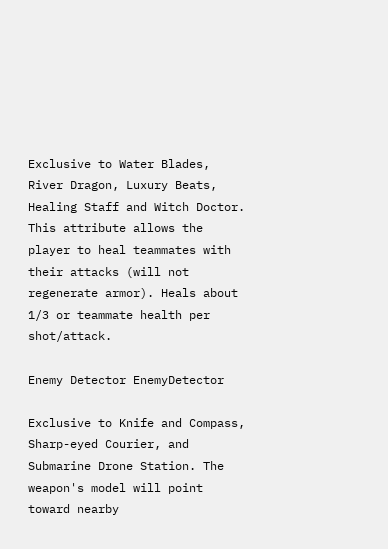Exclusive to Water Blades, River Dragon, Luxury Beats, Healing Staff and Witch Doctor. This attribute allows the player to heal teammates with their attacks (will not regenerate armor). Heals about 1/3 or teammate health per shot/attack.

Enemy Detector EnemyDetector

Exclusive to Knife and Compass, Sharp-eyed Courier, and Submarine Drone Station. The weapon's model will point toward nearby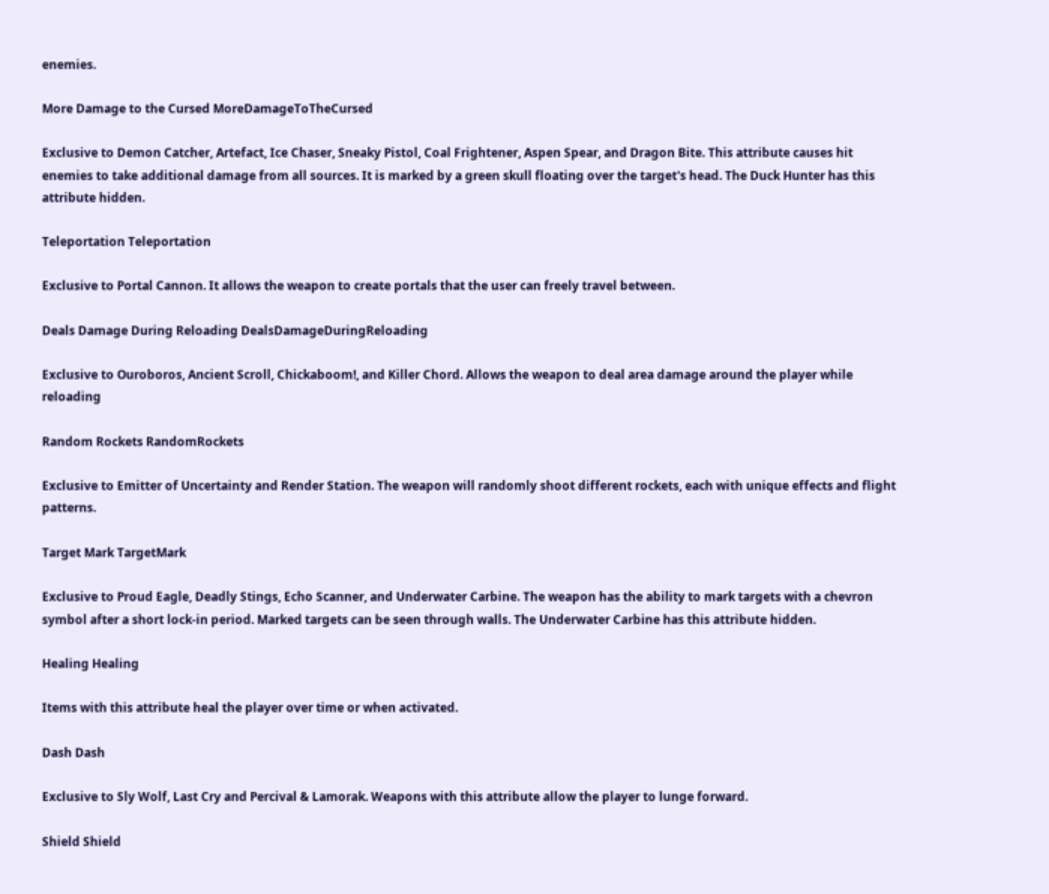enemies.

More Damage to the Cursed MoreDamageToTheCursed

Exclusive to Demon Catcher, Artefact, Ice Chaser, Sneaky Pistol, Coal Frightener, Aspen Spear, and Dragon Bite. This attribute causes hit enemies to take additional damage from all sources. It is marked by a green skull floating over the target's head. The Duck Hunter has this attribute hidden.

Teleportation Teleportation

Exclusive to Portal Cannon. It allows the weapon to create portals that the user can freely travel between.

Deals Damage During Reloading DealsDamageDuringReloading

Exclusive to Ouroboros, Ancient Scroll, Chickaboom!, and Killer Chord. Allows the weapon to deal area damage around the player while reloading

Random Rockets RandomRockets

Exclusive to Emitter of Uncertainty and Render Station. The weapon will randomly shoot different rockets, each with unique effects and flight patterns.

Target Mark TargetMark

Exclusive to Proud Eagle, Deadly Stings, Echo Scanner, and Underwater Carbine. The weapon has the ability to mark targets with a chevron symbol after a short lock-in period. Marked targets can be seen through walls. The Underwater Carbine has this attribute hidden.

Healing Healing

Items with this attribute heal the player over time or when activated.

Dash Dash

Exclusive to Sly Wolf, Last Cry and Percival & Lamorak. Weapons with this attribute allow the player to lunge forward.

Shield Shield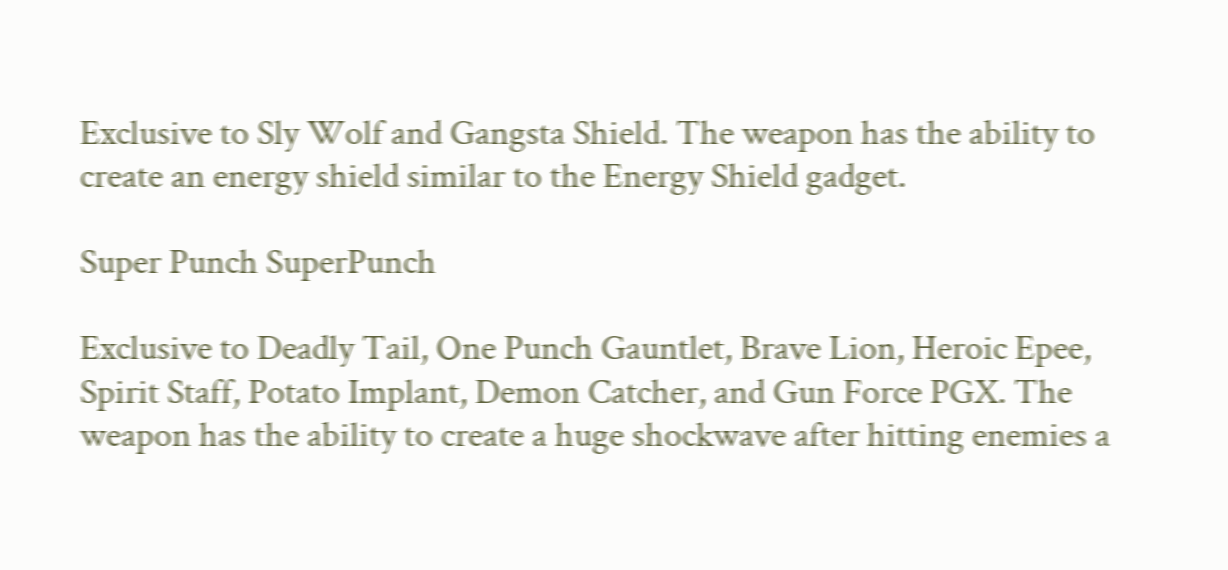Exclusive to Sly Wolf and Gangsta Shield. The weapon has the ability to create an energy shield similar to the Energy Shield gadget.

Super Punch SuperPunch

Exclusive to Deadly Tail, One Punch Gauntlet, Brave Lion, Heroic Epee, Spirit Staff, Potato Implant, Demon Catcher, and Gun Force PGX. The weapon has the ability to create a huge shockwave after hitting enemies a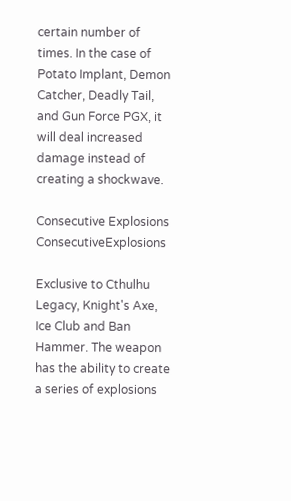certain number of times. In the case of Potato Implant, Demon Catcher, Deadly Tail, and Gun Force PGX, it will deal increased damage instead of creating a shockwave.

Consecutive Explosions ConsecutiveExplosions

Exclusive to Cthulhu Legacy, Knight's Axe, Ice Club and Ban Hammer. The weapon has the ability to create a series of explosions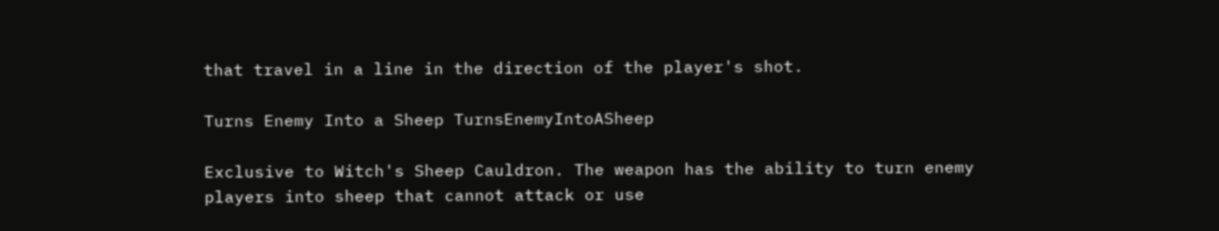that travel in a line in the direction of the player's shot.

Turns Enemy Into a Sheep TurnsEnemyIntoASheep

Exclusive to Witch's Sheep Cauldron. The weapon has the ability to turn enemy players into sheep that cannot attack or use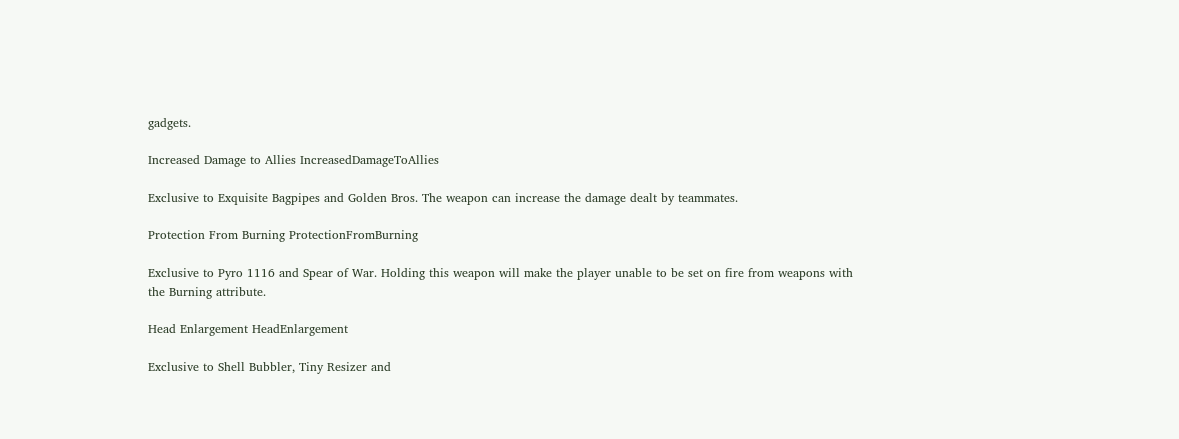gadgets.

Increased Damage to Allies IncreasedDamageToAllies

Exclusive to Exquisite Bagpipes and Golden Bros. The weapon can increase the damage dealt by teammates.

Protection From Burning ProtectionFromBurning

Exclusive to Pyro 1116 and Spear of War. Holding this weapon will make the player unable to be set on fire from weapons with the Burning attribute.

Head Enlargement HeadEnlargement

Exclusive to Shell Bubbler, Tiny Resizer and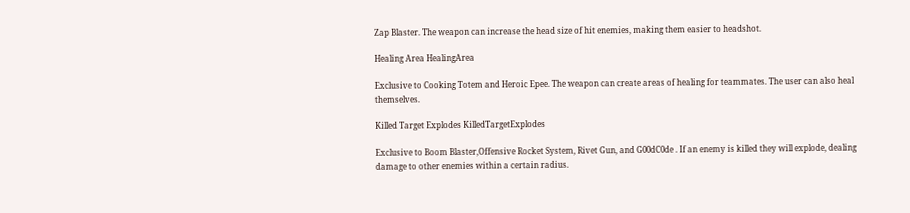Zap Blaster. The weapon can increase the head size of hit enemies, making them easier to headshot.

Healing Area HealingArea

Exclusive to Cooking Totem and Heroic Epee. The weapon can create areas of healing for teammates. The user can also heal themselves.

Killed Target Explodes KilledTargetExplodes

Exclusive to Boom Blaster,Offensive Rocket System, Rivet Gun, and G00dC0de . If an enemy is killed they will explode, dealing damage to other enemies within a certain radius.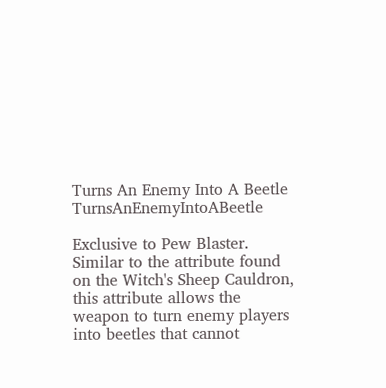Turns An Enemy Into A Beetle TurnsAnEnemyIntoABeetle

Exclusive to Pew Blaster. Similar to the attribute found on the Witch's Sheep Cauldron, this attribute allows the weapon to turn enemy players into beetles that cannot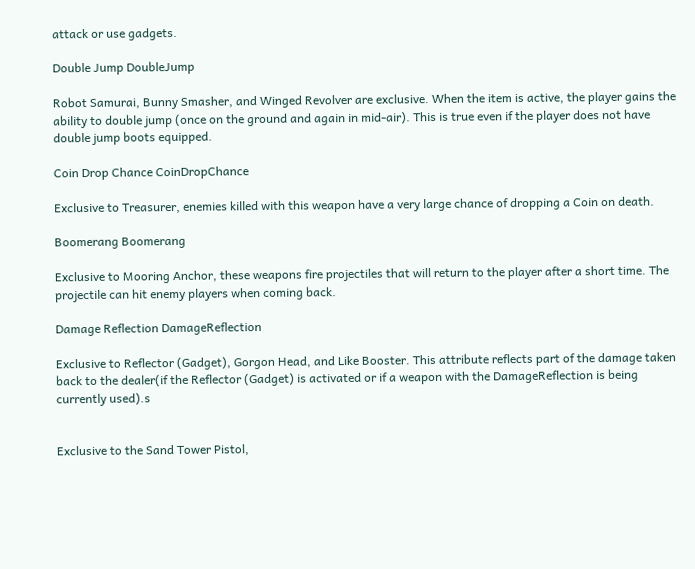attack or use gadgets.

Double Jump DoubleJump

Robot Samurai, Bunny Smasher, and Winged Revolver are exclusive. When the item is active, the player gains the ability to double jump (once on the ground and again in mid-air). This is true even if the player does not have double jump boots equipped.

Coin Drop Chance CoinDropChance

Exclusive to Treasurer, enemies killed with this weapon have a very large chance of dropping a Coin on death.

Boomerang Boomerang

Exclusive to Mooring Anchor, these weapons fire projectiles that will return to the player after a short time. The projectile can hit enemy players when coming back.

Damage Reflection DamageReflection

Exclusive to Reflector (Gadget), Gorgon Head, and Like Booster. This attribute reflects part of the damage taken back to the dealer(if the Reflector (Gadget) is activated or if a weapon with the DamageReflection is being currently used).s


Exclusive to the Sand Tower Pistol,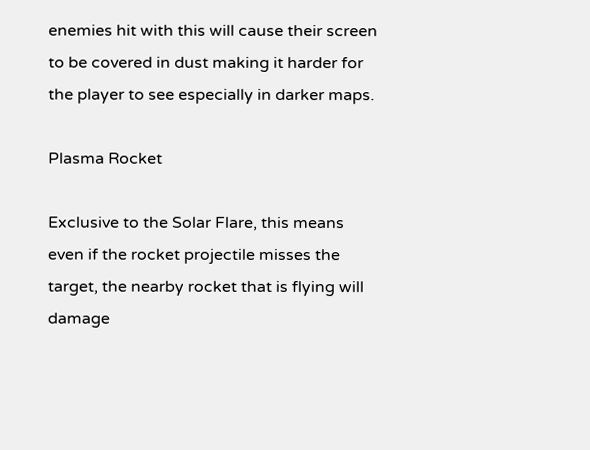enemies hit with this will cause their screen to be covered in dust making it harder for the player to see especially in darker maps.

Plasma Rocket

Exclusive to the Solar Flare, this means even if the rocket projectile misses the target, the nearby rocket that is flying will damage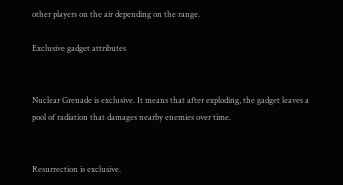other players on the air depending on the range.

Exclusive gadget attributes


Nuclear Grenade is exclusive. It means that after exploding, the gadget leaves a pool of radiation that damages nearby enemies over time.


Resurrection is exclusive.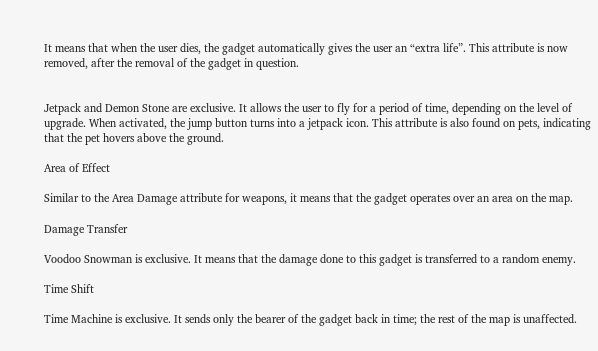It means that when the user dies, the gadget automatically gives the user an “extra life”. This attribute is now removed, after the removal of the gadget in question.


Jetpack and Demon Stone are exclusive. It allows the user to fly for a period of time, depending on the level of upgrade. When activated, the jump button turns into a jetpack icon. This attribute is also found on pets, indicating that the pet hovers above the ground.

Area of Effect

Similar to the Area Damage attribute for weapons, it means that the gadget operates over an area on the map.

Damage Transfer

Voodoo Snowman is exclusive. It means that the damage done to this gadget is transferred to a random enemy.

Time Shift

Time Machine is exclusive. It sends only the bearer of the gadget back in time; the rest of the map is unaffected.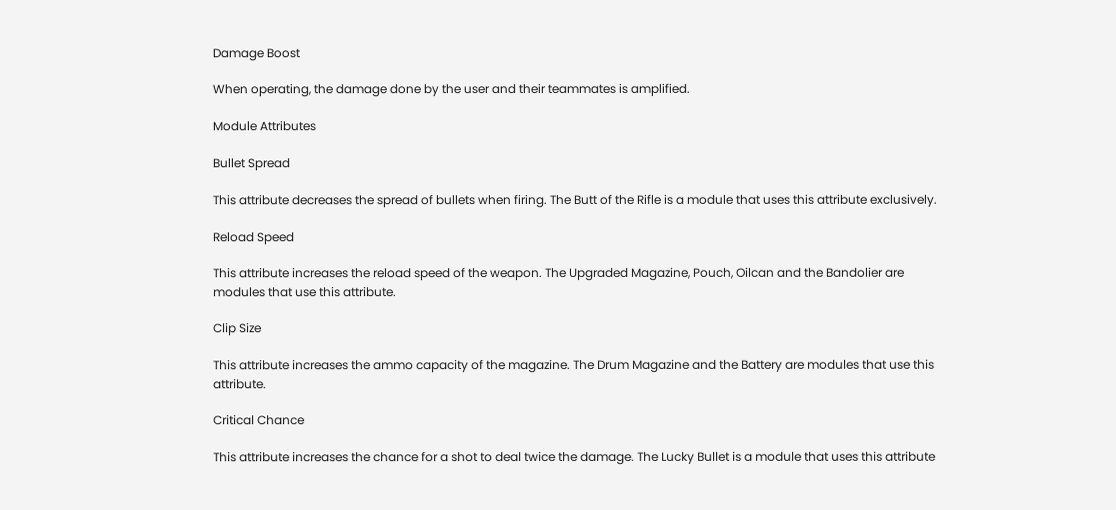Damage Boost

When operating, the damage done by the user and their teammates is amplified.

Module Attributes

Bullet Spread

This attribute decreases the spread of bullets when firing. The Butt of the Rifle is a module that uses this attribute exclusively.

Reload Speed

This attribute increases the reload speed of the weapon. The Upgraded Magazine, Pouch, Oilcan and the Bandolier are modules that use this attribute.

Clip Size

This attribute increases the ammo capacity of the magazine. The Drum Magazine and the Battery are modules that use this attribute.

Critical Chance

This attribute increases the chance for a shot to deal twice the damage. The Lucky Bullet is a module that uses this attribute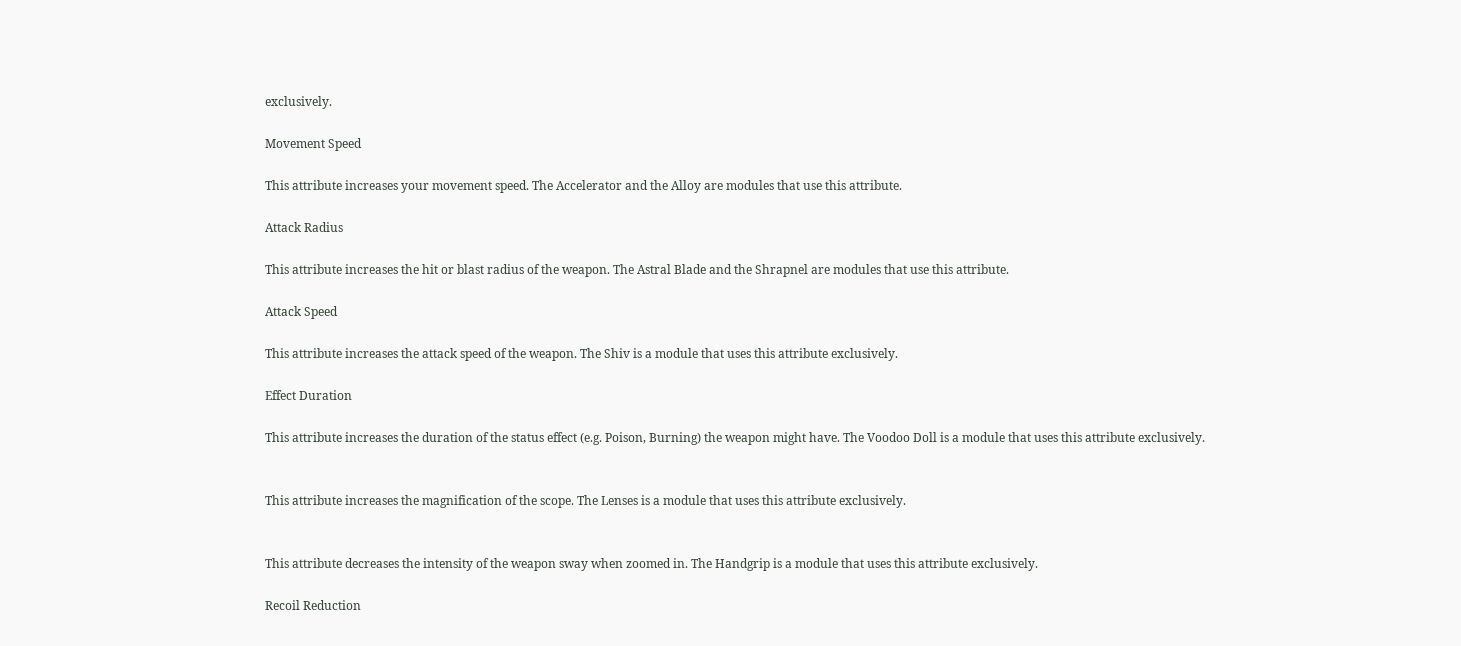exclusively.

Movement Speed

This attribute increases your movement speed. The Accelerator and the Alloy are modules that use this attribute.

Attack Radius

This attribute increases the hit or blast radius of the weapon. The Astral Blade and the Shrapnel are modules that use this attribute.

Attack Speed

This attribute increases the attack speed of the weapon. The Shiv is a module that uses this attribute exclusively.

Effect Duration

This attribute increases the duration of the status effect (e.g. Poison, Burning) the weapon might have. The Voodoo Doll is a module that uses this attribute exclusively.


This attribute increases the magnification of the scope. The Lenses is a module that uses this attribute exclusively.


This attribute decreases the intensity of the weapon sway when zoomed in. The Handgrip is a module that uses this attribute exclusively.

Recoil Reduction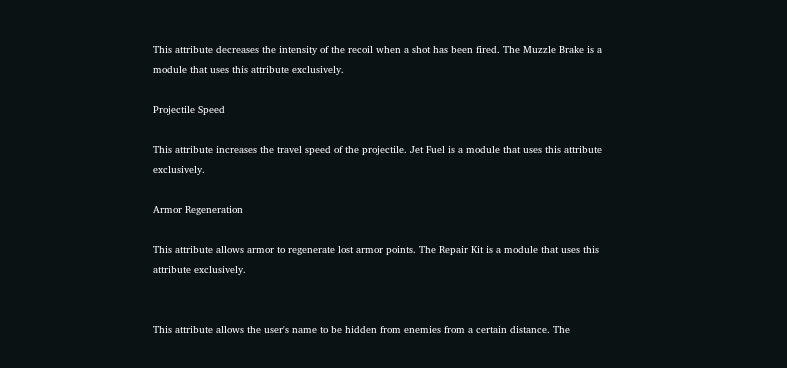This attribute decreases the intensity of the recoil when a shot has been fired. The Muzzle Brake is a module that uses this attribute exclusively.

Projectile Speed

This attribute increases the travel speed of the projectile. Jet Fuel is a module that uses this attribute exclusively.

Armor Regeneration

This attribute allows armor to regenerate lost armor points. The Repair Kit is a module that uses this attribute exclusively.


This attribute allows the user's name to be hidden from enemies from a certain distance. The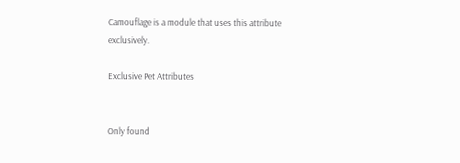Camouflage is a module that uses this attribute exclusively.

Exclusive Pet Attributes


Only found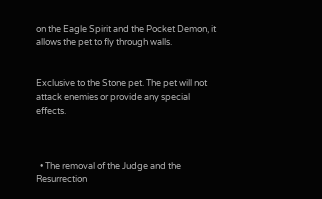on the Eagle Spirit and the Pocket Demon, it allows the pet to fly through walls.


Exclusive to the Stone pet. The pet will not attack enemies or provide any special effects.



  • The removal of the Judge and the Resurrection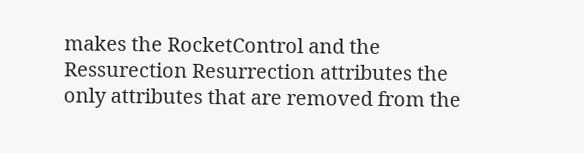makes the RocketControl and the Ressurection Resurrection attributes the only attributes that are removed from the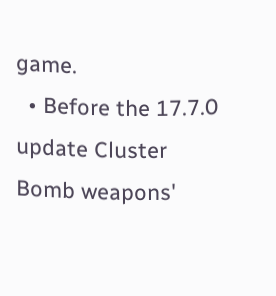game.
  • Before the 17.7.0 update Cluster Bomb weapons'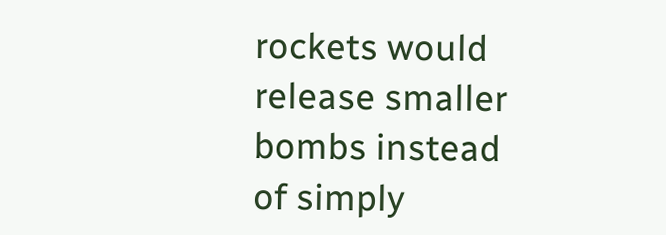rockets would release smaller bombs instead of simply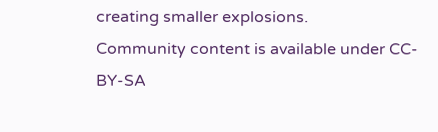creating smaller explosions.
Community content is available under CC-BY-SA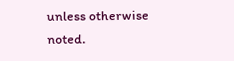unless otherwise noted.